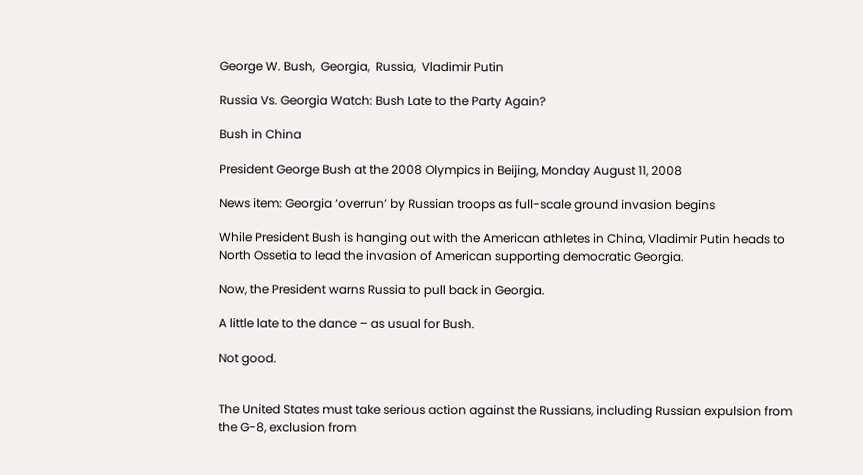George W. Bush,  Georgia,  Russia,  Vladimir Putin

Russia Vs. Georgia Watch: Bush Late to the Party Again?

Bush in China

President George Bush at the 2008 Olympics in Beijing, Monday August 11, 2008

News item: Georgia ‘overrun’ by Russian troops as full-scale ground invasion begins

While President Bush is hanging out with the American athletes in China, Vladimir Putin heads to North Ossetia to lead the invasion of American supporting democratic Georgia.

Now, the President warns Russia to pull back in Georgia.

A little late to the dance – as usual for Bush.

Not good.


The United States must take serious action against the Russians, including Russian expulsion from the G-8, exclusion from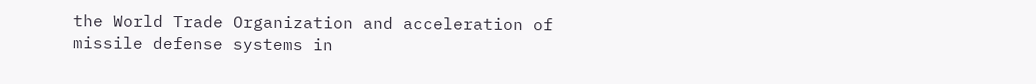the World Trade Organization and acceleration of missile defense systems in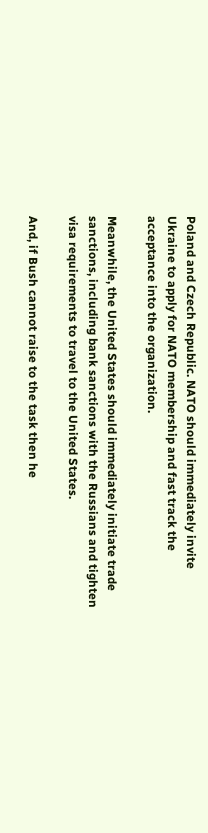Poland and Czech Republic. NATO should immediately invite Ukraine to apply for NATO membership and fast track the acceptance into the organization.

Meanwhile, the United States should immediately initiate trade sanctions, including bank sanctions with the Russians and tighten visa requirements to travel to the United States.

And, if Bush cannot raise to the task then he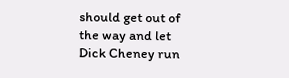should get out of the way and let Dick Cheney run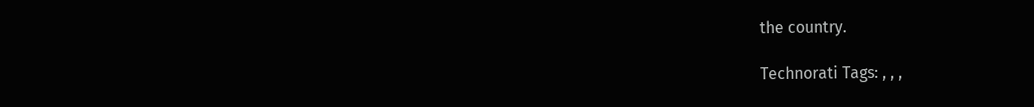the country.

Technorati Tags: , , ,